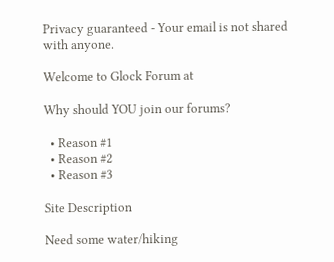Privacy guaranteed - Your email is not shared with anyone.

Welcome to Glock Forum at

Why should YOU join our forums?

  • Reason #1
  • Reason #2
  • Reason #3

Site Description

Need some water/hiking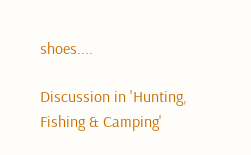shoes....

Discussion in 'Hunting, Fishing & Camping'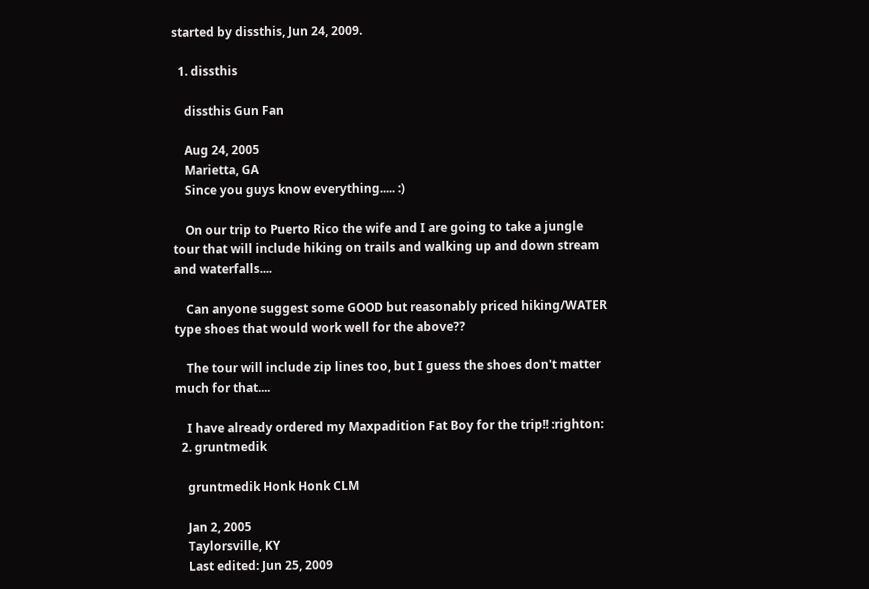started by dissthis, Jun 24, 2009.

  1. dissthis

    dissthis Gun Fan

    Aug 24, 2005
    Marietta, GA
    Since you guys know everything..... :)

    On our trip to Puerto Rico the wife and I are going to take a jungle tour that will include hiking on trails and walking up and down stream and waterfalls....

    Can anyone suggest some GOOD but reasonably priced hiking/WATER type shoes that would work well for the above??

    The tour will include zip lines too, but I guess the shoes don't matter much for that....

    I have already ordered my Maxpadition Fat Boy for the trip!! :righton:
  2. gruntmedik

    gruntmedik Honk Honk CLM

    Jan 2, 2005
    Taylorsville, KY
    Last edited: Jun 25, 2009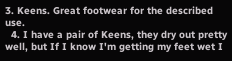3. Keens. Great footwear for the described use.
  4. I have a pair of Keens, they dry out pretty well, but If I know I'm getting my feet wet I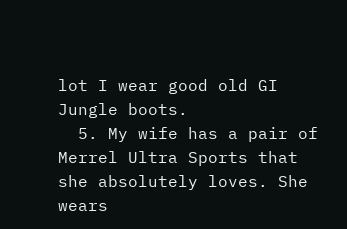lot I wear good old GI Jungle boots.
  5. My wife has a pair of Merrel Ultra Sports that she absolutely loves. She wears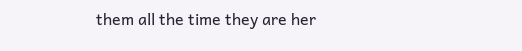them all the time they are her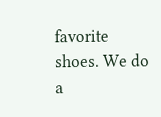favorite shoes. We do a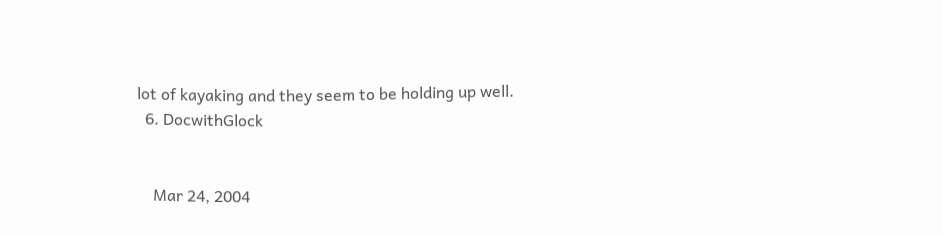lot of kayaking and they seem to be holding up well.
  6. DocwithGlock


    Mar 24, 2004